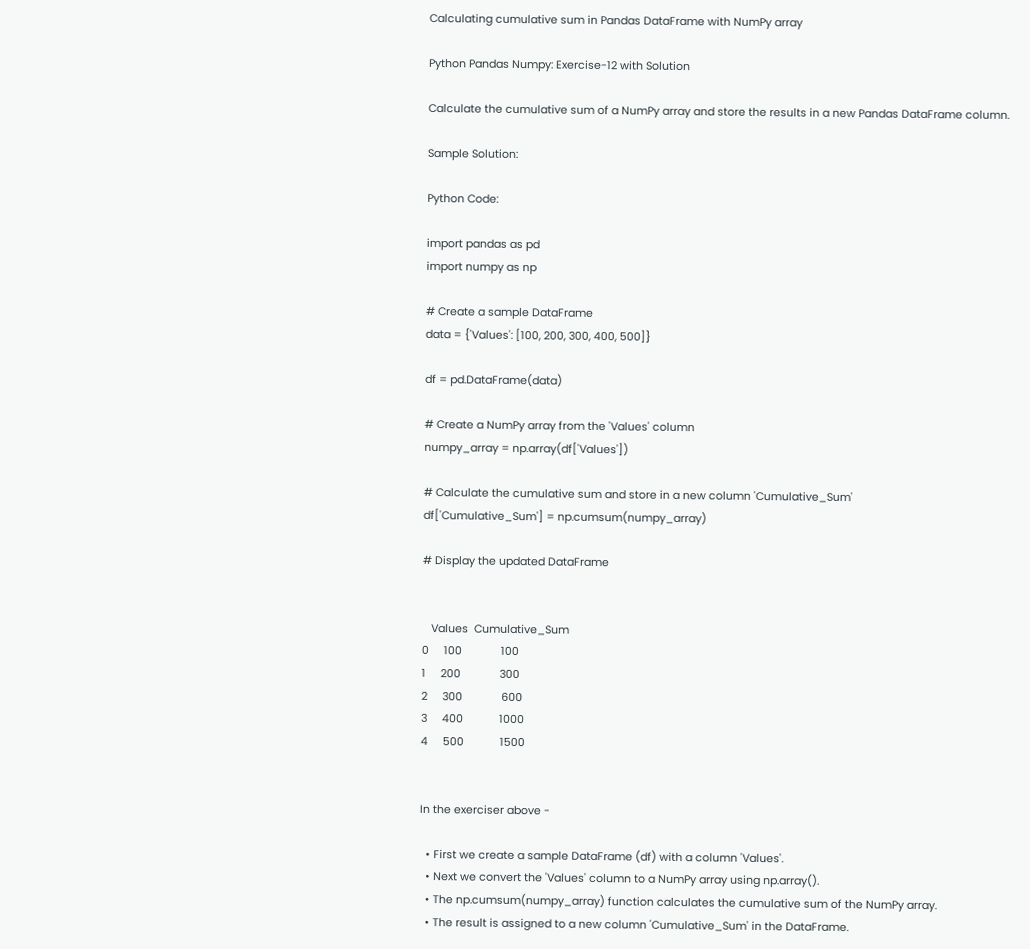Calculating cumulative sum in Pandas DataFrame with NumPy array

Python Pandas Numpy: Exercise-12 with Solution

Calculate the cumulative sum of a NumPy array and store the results in a new Pandas DataFrame column.

Sample Solution:

Python Code:

import pandas as pd
import numpy as np

# Create a sample DataFrame
data = {'Values': [100, 200, 300, 400, 500]}

df = pd.DataFrame(data)

# Create a NumPy array from the 'Values' column
numpy_array = np.array(df['Values'])

# Calculate the cumulative sum and store in a new column 'Cumulative_Sum'
df['Cumulative_Sum'] = np.cumsum(numpy_array)

# Display the updated DataFrame


   Values  Cumulative_Sum
0     100             100
1     200             300
2     300             600
3     400            1000
4     500            1500


In the exerciser above -

  • First we create a sample DataFrame (df) with a column 'Values'.
  • Next we convert the 'Values' column to a NumPy array using np.array().
  • The np.cumsum(numpy_array) function calculates the cumulative sum of the NumPy array.
  • The result is assigned to a new column 'Cumulative_Sum' in the DataFrame.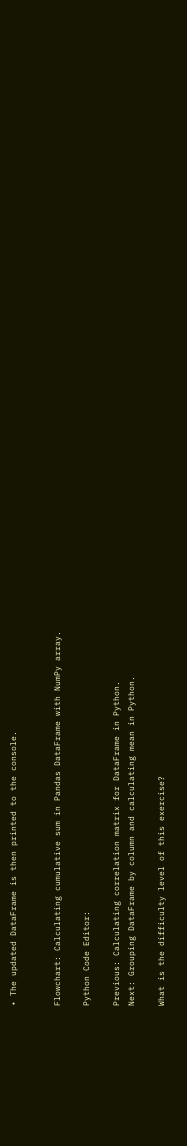• The updated DataFrame is then printed to the console.


Flowchart: Calculating cumulative sum in Pandas DataFrame with NumPy array.

Python Code Editor:

Previous: Calculating correlation matrix for DataFrame in Python.
Next: Grouping DataFrame by column and calculating mean in Python.

What is the difficulty level of this exercise?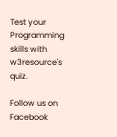Test your Programming skills with w3resource's quiz.

Follow us on Facebook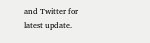and Twitter for latest update.